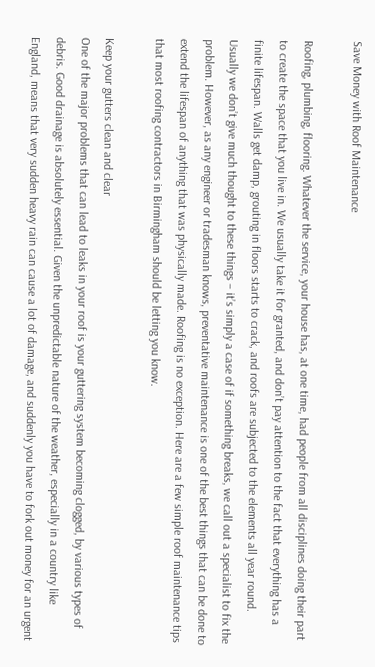Save Money with Roof Maintenance

Roofing, plumbing, flooring. Whatever the service, your house has, at one time, had people from all disciplines doing their part to create the space that you live in. We usually take it for granted, and don’t pay attention to the fact that everything has a finite lifespan. Walls get damp, grouting in floors starts to crack, and roofs are subjected to the elements all year round. Usually we don’t give much thought to these things – it’s simply a case of if something breaks, we call out a specialist to fix the problem. However, as any engineer or tradesman knows, preventative maintenance is one of the best things that can be done to extend the lifespan of anything that was physically made. Roofing is no exception. Here are a few simple roof maintenance tips that most roofing contractors in Birmingham should be letting you know.

Keep your gutters clean and clear
One of the major problems that can lead to leaks in your roof is your guttering system becoming clogged, by various types of debris. Good drainage is absolutely essential. Given the unpredictable nature of the weather, especially in a country like England, means that very sudden heavy rain can cause a lot of damage, and suddenly you have to fork out money for an urgent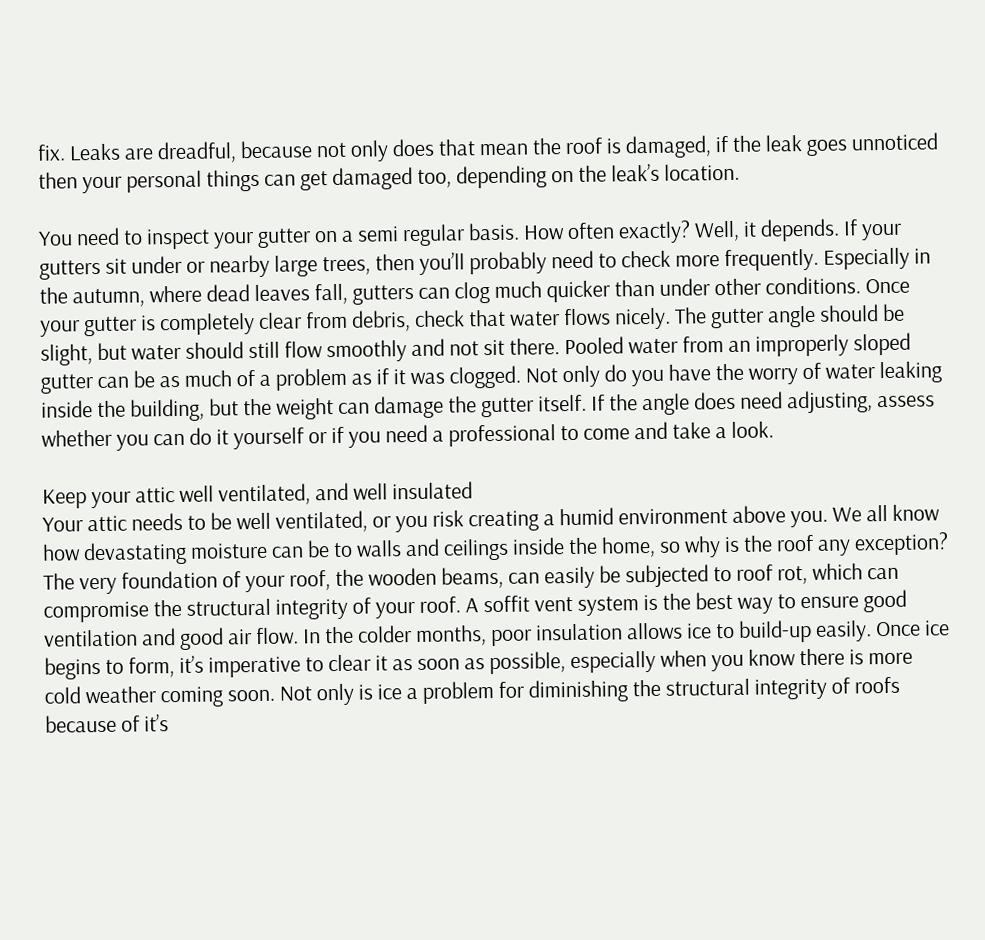fix. Leaks are dreadful, because not only does that mean the roof is damaged, if the leak goes unnoticed then your personal things can get damaged too, depending on the leak’s location.

You need to inspect your gutter on a semi regular basis. How often exactly? Well, it depends. If your gutters sit under or nearby large trees, then you’ll probably need to check more frequently. Especially in the autumn, where dead leaves fall, gutters can clog much quicker than under other conditions. Once your gutter is completely clear from debris, check that water flows nicely. The gutter angle should be slight, but water should still flow smoothly and not sit there. Pooled water from an improperly sloped gutter can be as much of a problem as if it was clogged. Not only do you have the worry of water leaking inside the building, but the weight can damage the gutter itself. If the angle does need adjusting, assess whether you can do it yourself or if you need a professional to come and take a look.

Keep your attic well ventilated, and well insulated
Your attic needs to be well ventilated, or you risk creating a humid environment above you. We all know how devastating moisture can be to walls and ceilings inside the home, so why is the roof any exception? The very foundation of your roof, the wooden beams, can easily be subjected to roof rot, which can compromise the structural integrity of your roof. A soffit vent system is the best way to ensure good ventilation and good air flow. In the colder months, poor insulation allows ice to build-up easily. Once ice begins to form, it’s imperative to clear it as soon as possible, especially when you know there is more cold weather coming soon. Not only is ice a problem for diminishing the structural integrity of roofs because of it’s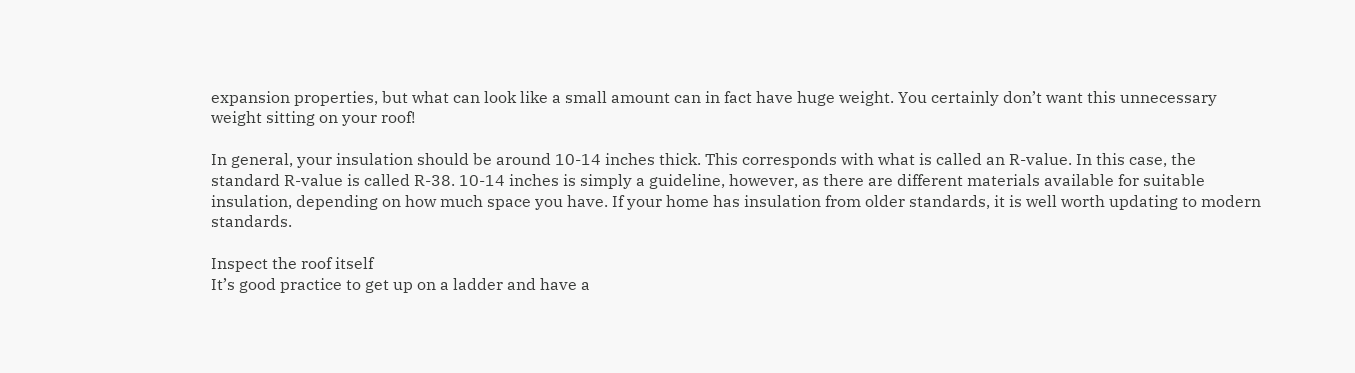expansion properties, but what can look like a small amount can in fact have huge weight. You certainly don’t want this unnecessary weight sitting on your roof!

In general, your insulation should be around 10-14 inches thick. This corresponds with what is called an R-value. In this case, the standard R-value is called R-38. 10-14 inches is simply a guideline, however, as there are different materials available for suitable insulation, depending on how much space you have. If your home has insulation from older standards, it is well worth updating to modern standards.

Inspect the roof itself
It’s good practice to get up on a ladder and have a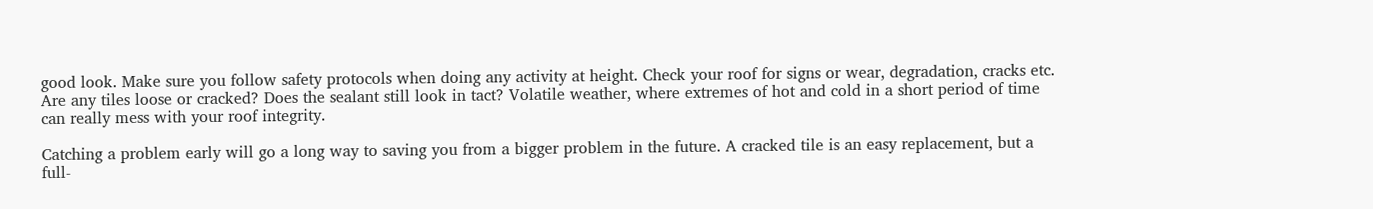good look. Make sure you follow safety protocols when doing any activity at height. Check your roof for signs or wear, degradation, cracks etc. Are any tiles loose or cracked? Does the sealant still look in tact? Volatile weather, where extremes of hot and cold in a short period of time can really mess with your roof integrity.

Catching a problem early will go a long way to saving you from a bigger problem in the future. A cracked tile is an easy replacement, but a full-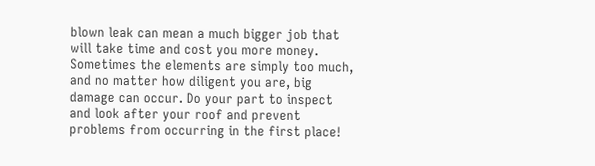blown leak can mean a much bigger job that will take time and cost you more money. Sometimes the elements are simply too much, and no matter how diligent you are, big damage can occur. Do your part to inspect and look after your roof and prevent problems from occurring in the first place!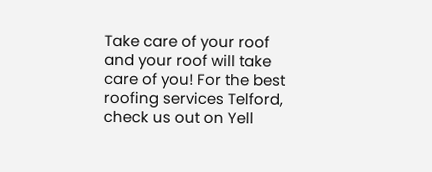Take care of your roof and your roof will take care of you! For the best roofing services Telford, check us out on Yell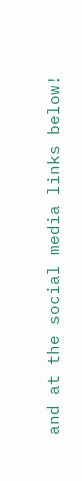and at the social media links below!